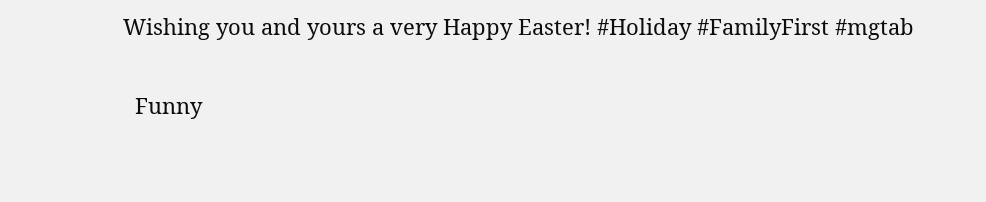Wishing you and yours a very Happy Easter! #Holiday #FamilyFirst #mgtab

  Funny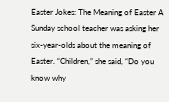Easter Jokes: The Meaning of Easter A Sunday school teacher was asking her six-year-olds about the meaning of Easter. “Children,” she said, “Do you know why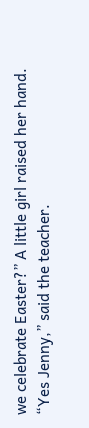we celebrate Easter?” A little girl raised her hand. “Yes Jenny,” said the teacher.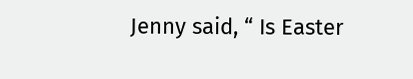Jenny said, “ Is Easter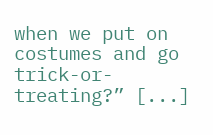when we put on costumes and go trick-or-treating?” [...]